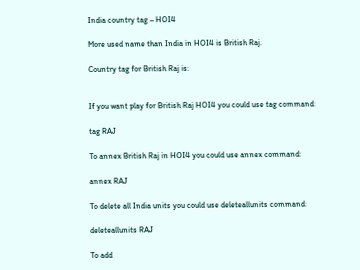India country tag – HOI4

More used name than India in HOI4 is British Raj.

Country tag for British Raj is:


If you want play for British Raj HOI4 you could use tag command:

tag RAJ

To annex British Raj in HOI4 you could use annex command:

annex RAJ

To delete all India units you could use deleteallunits command:

deleteallunits RAJ

To add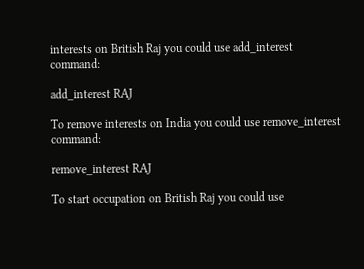interests on British Raj you could use add_interest command:

add_interest RAJ

To remove interests on India you could use remove_interest command:

remove_interest RAJ

To start occupation on British Raj you could use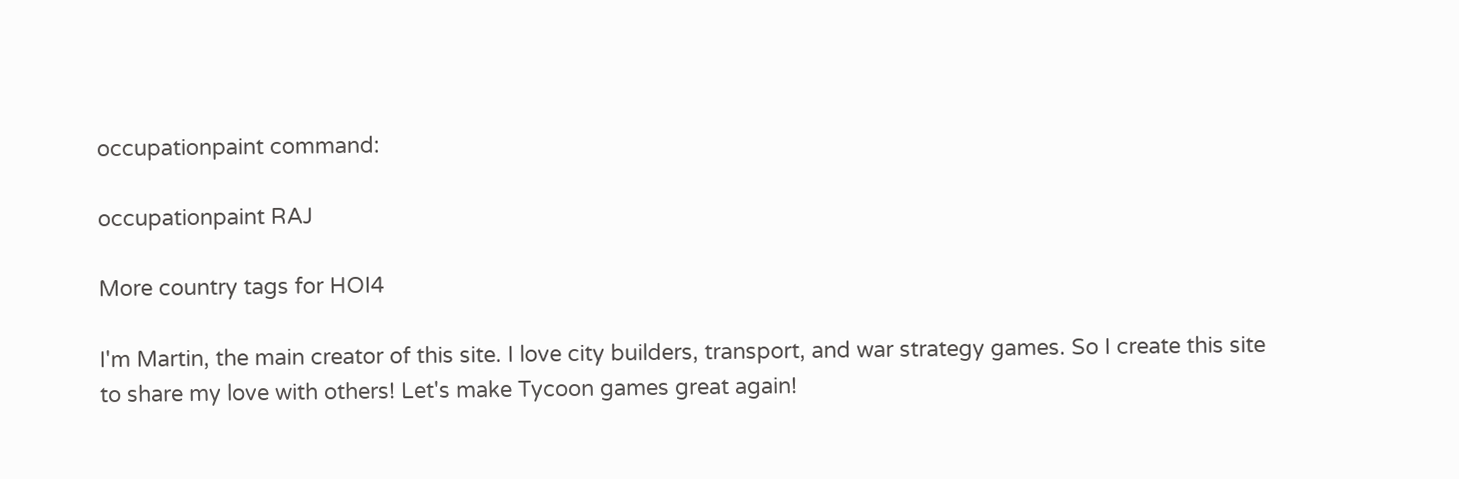occupationpaint command:

occupationpaint RAJ

More country tags for HOI4

I'm Martin, the main creator of this site. I love city builders, transport, and war strategy games. So I create this site to share my love with others! Let's make Tycoon games great again!